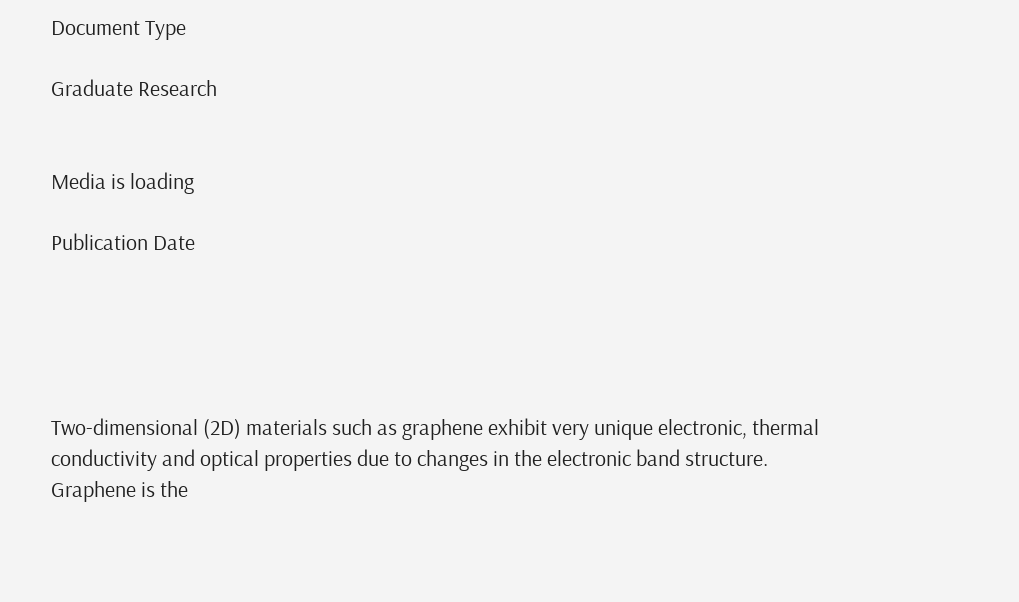Document Type

Graduate Research


Media is loading

Publication Date





Two-dimensional (2D) materials such as graphene exhibit very unique electronic, thermal conductivity and optical properties due to changes in the electronic band structure. Graphene is the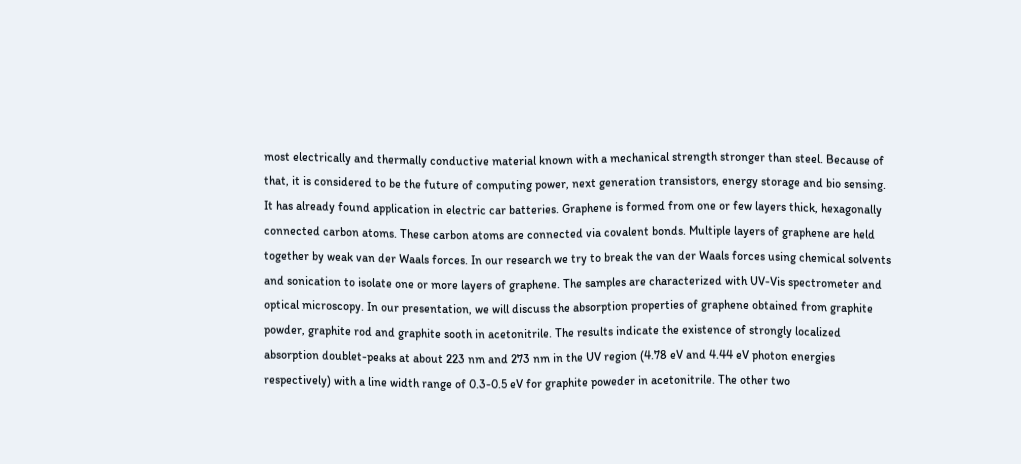most electrically and thermally conductive material known with a mechanical strength stronger than steel. Because of that, it is considered to be the future of computing power, next generation transistors, energy storage and bio sensing. It has already found application in electric car batteries. Graphene is formed from one or few layers thick, hexagonally connected carbon atoms. These carbon atoms are connected via covalent bonds. Multiple layers of graphene are held together by weak van der Waals forces. In our research we try to break the van der Waals forces using chemical solvents and sonication to isolate one or more layers of graphene. The samples are characterized with UV-Vis spectrometer and optical microscopy. In our presentation, we will discuss the absorption properties of graphene obtained from graphite powder, graphite rod and graphite sooth in acetonitrile. The results indicate the existence of strongly localized absorption doublet-peaks at about 223 nm and 273 nm in the UV region (4.78 eV and 4.44 eV photon energies respectively) with a line width range of 0.3-0.5 eV for graphite poweder in acetonitrile. The other two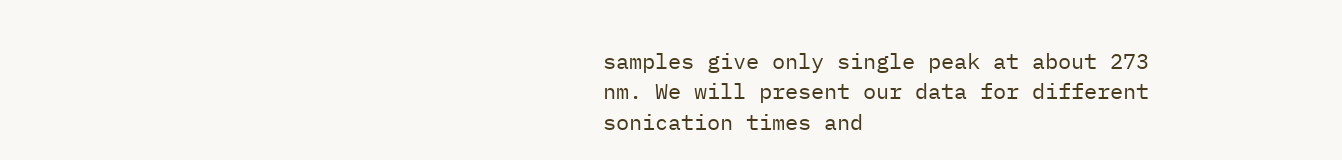samples give only single peak at about 273 nm. We will present our data for different sonication times and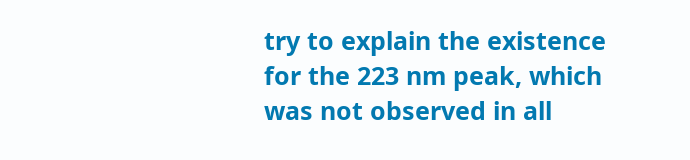try to explain the existence for the 223 nm peak, which was not observed in all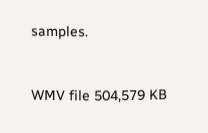samples.


WMV file 504,579 KB